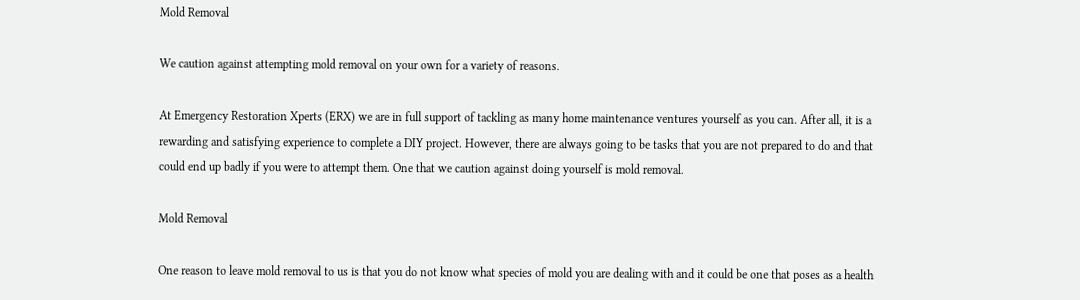Mold Removal

We caution against attempting mold removal on your own for a variety of reasons.

At Emergency Restoration Xperts (ERX) we are in full support of tackling as many home maintenance ventures yourself as you can. After all, it is a rewarding and satisfying experience to complete a DIY project. However, there are always going to be tasks that you are not prepared to do and that could end up badly if you were to attempt them. One that we caution against doing yourself is mold removal.

Mold Removal

One reason to leave mold removal to us is that you do not know what species of mold you are dealing with and it could be one that poses as a health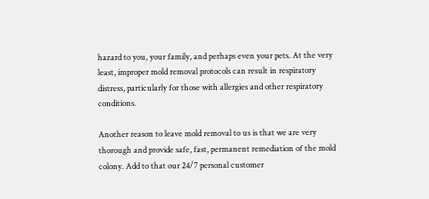hazard to you, your family, and perhaps even your pets. At the very least, improper mold removal protocols can result in respiratory distress, particularly for those with allergies and other respiratory conditions.

Another reason to leave mold removal to us is that we are very thorough and provide safe, fast, permanent remediation of the mold colony. Add to that our 24/7 personal customer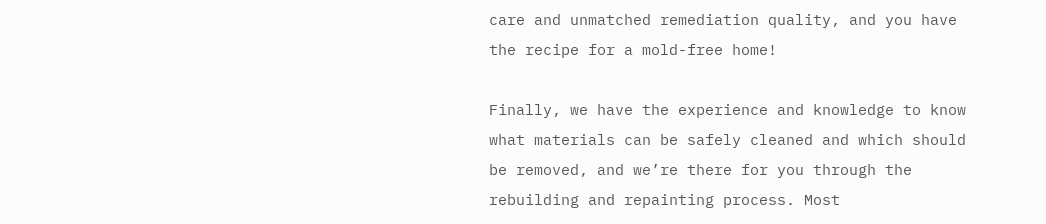care and unmatched remediation quality, and you have the recipe for a mold-free home!

Finally, we have the experience and knowledge to know what materials can be safely cleaned and which should be removed, and we’re there for you through the rebuilding and repainting process. Most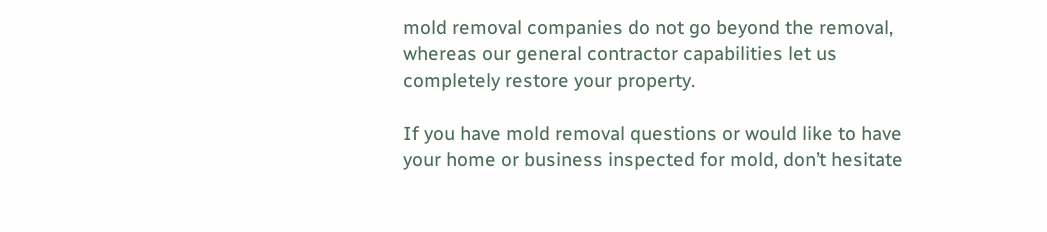mold removal companies do not go beyond the removal, whereas our general contractor capabilities let us completely restore your property.

If you have mold removal questions or would like to have your home or business inspected for mold, don’t hesitate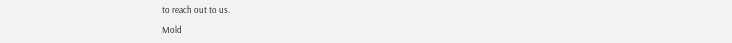to reach out to us.

Mold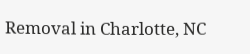Removal in Charlotte, NC